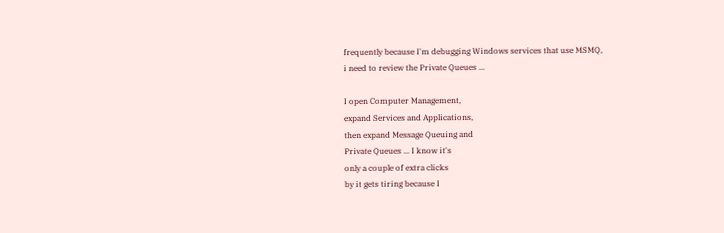frequently because I'm debugging Windows services that use MSMQ,
i need to review the Private Queues ...

I open Computer Management,
expand Services and Applications,
then expand Message Queuing and
Private Queues ... I know it's
only a couple of extra clicks
by it gets tiring because I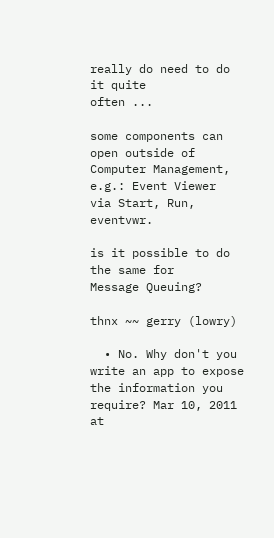really do need to do it quite
often ...

some components can open outside of
Computer Management, e.g.: Event Viewer
via Start, Run, eventvwr.

is it possible to do the same for
Message Queuing?

thnx ~~ gerry (lowry)

  • No. Why don't you write an app to expose the information you require? Mar 10, 2011 at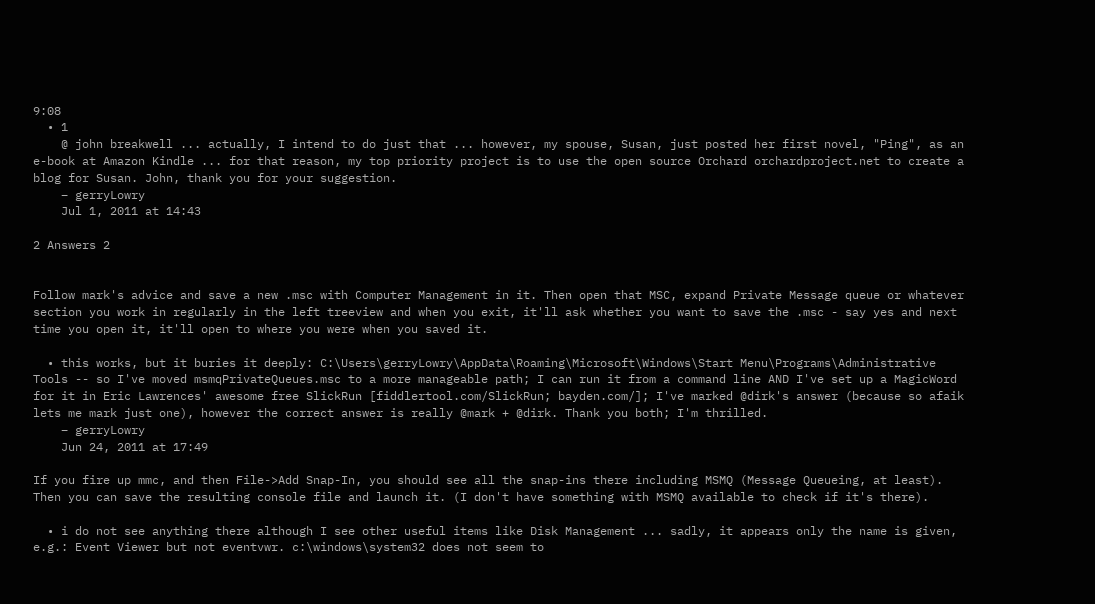9:08
  • 1
    @ john breakwell ... actually, I intend to do just that ... however, my spouse, Susan, just posted her first novel, "Ping", as an e-book at Amazon Kindle ... for that reason, my top priority project is to use the open source Orchard orchardproject.net to create a blog for Susan. John, thank you for your suggestion.
    – gerryLowry
    Jul 1, 2011 at 14:43

2 Answers 2


Follow mark's advice and save a new .msc with Computer Management in it. Then open that MSC, expand Private Message queue or whatever section you work in regularly in the left treeview and when you exit, it'll ask whether you want to save the .msc - say yes and next time you open it, it'll open to where you were when you saved it.

  • this works, but it buries it deeply: C:\Users\gerryLowry\AppData\Roaming\Microsoft\Windows\Start Menu\Programs\Administrative Tools -- so I've moved msmqPrivateQueues.msc to a more manageable path; I can run it from a command line AND I've set up a MagicWord for it in Eric Lawrences' awesome free SlickRun [fiddlertool.com/SlickRun; bayden.com/]; I've marked @dirk's answer (because so afaik lets me mark just one), however the correct answer is really @mark + @dirk. Thank you both; I'm thrilled.
    – gerryLowry
    Jun 24, 2011 at 17:49

If you fire up mmc, and then File->Add Snap-In, you should see all the snap-ins there including MSMQ (Message Queueing, at least). Then you can save the resulting console file and launch it. (I don't have something with MSMQ available to check if it's there).

  • i do not see anything there although I see other useful items like Disk Management ... sadly, it appears only the name is given, e.g.: Event Viewer but not eventvwr. c:\windows\system32 does not seem to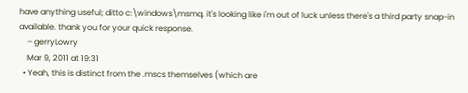have anything useful; ditto c:\windows\msmq. it's looking like i'm out of luck unless there's a third party snap-in available. thank you for your quick response.
    – gerryLowry
    Mar 9, 2011 at 19:31
  • Yeah, this is distinct from the .mscs themselves (which are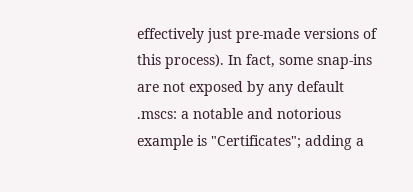effectively just pre-made versions of this process). In fact, some snap-ins are not exposed by any default .mscs: a notable and notorious example is "Certificates"; adding a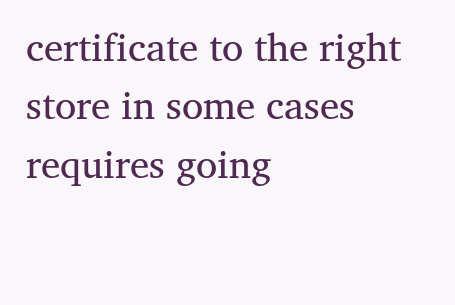certificate to the right store in some cases requires going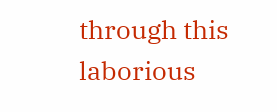through this laborious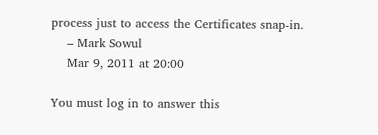process just to access the Certificates snap-in.
    – Mark Sowul
    Mar 9, 2011 at 20:00

You must log in to answer this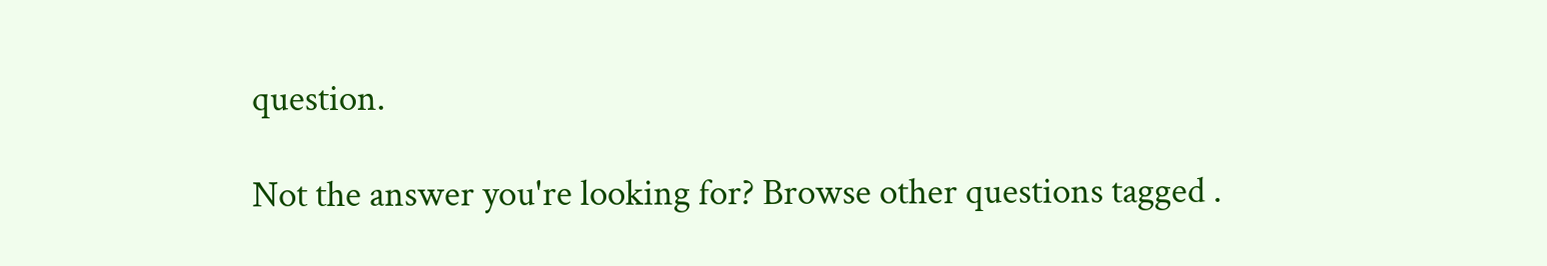question.

Not the answer you're looking for? Browse other questions tagged .